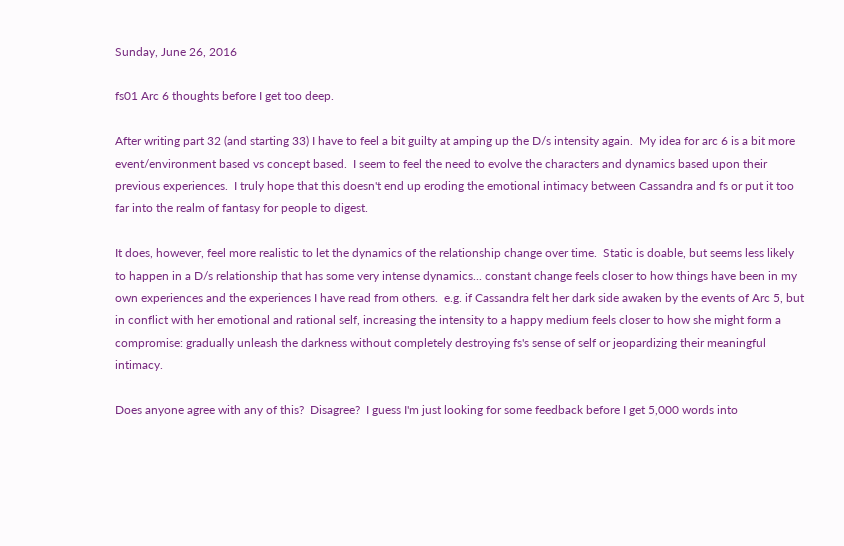Sunday, June 26, 2016

fs01 Arc 6 thoughts before I get too deep.

After writing part 32 (and starting 33) I have to feel a bit guilty at amping up the D/s intensity again.  My idea for arc 6 is a bit more event/environment based vs concept based.  I seem to feel the need to evolve the characters and dynamics based upon their previous experiences.  I truly hope that this doesn't end up eroding the emotional intimacy between Cassandra and fs or put it too far into the realm of fantasy for people to digest.

It does, however, feel more realistic to let the dynamics of the relationship change over time.  Static is doable, but seems less likely to happen in a D/s relationship that has some very intense dynamics... constant change feels closer to how things have been in my own experiences and the experiences I have read from others.  e.g. if Cassandra felt her dark side awaken by the events of Arc 5, but in conflict with her emotional and rational self, increasing the intensity to a happy medium feels closer to how she might form a compromise: gradually unleash the darkness without completely destroying fs's sense of self or jeopardizing their meaningful intimacy.

Does anyone agree with any of this?  Disagree?  I guess I'm just looking for some feedback before I get 5,000 words into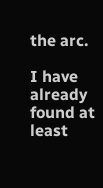the arc.

I have already found at least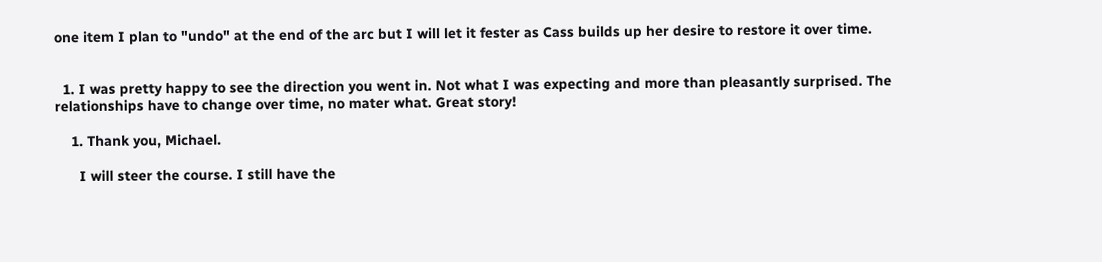one item I plan to "undo" at the end of the arc but I will let it fester as Cass builds up her desire to restore it over time.


  1. I was pretty happy to see the direction you went in. Not what I was expecting and more than pleasantly surprised. The relationships have to change over time, no mater what. Great story!

    1. Thank you, Michael.

      I will steer the course. I still have the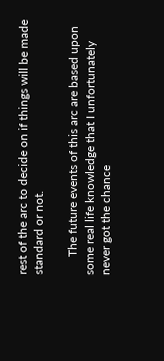rest of the arc to decide on if things will be made standard or not.

      The future events of this arc are based upon some real life knowledge that I unfortunately never got the chance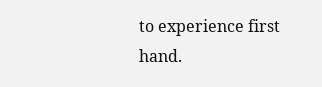to experience first hand.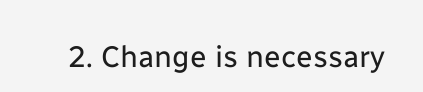2. Change is necessary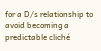for a D/s relationship to avoid becoming a predictable cliché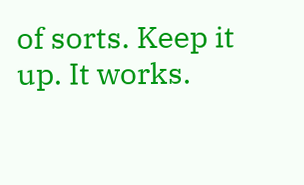of sorts. Keep it up. It works.